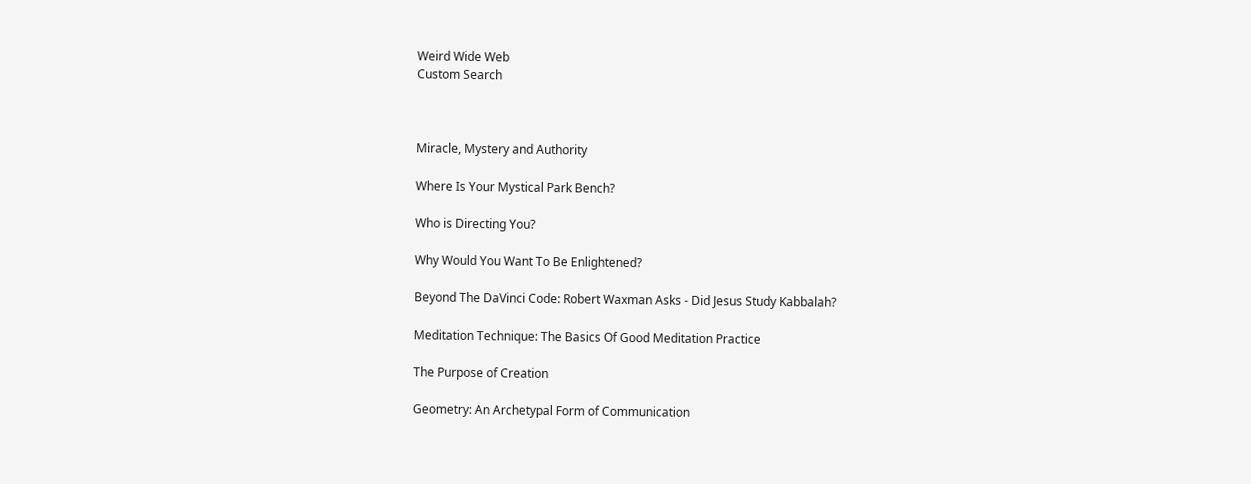Weird Wide Web
Custom Search



Miracle, Mystery and Authority

Where Is Your Mystical Park Bench?

Who is Directing You?

Why Would You Want To Be Enlightened?

Beyond The DaVinci Code: Robert Waxman Asks - Did Jesus Study Kabbalah?

Meditation Technique: The Basics Of Good Meditation Practice

The Purpose of Creation

Geometry: An Archetypal Form of Communication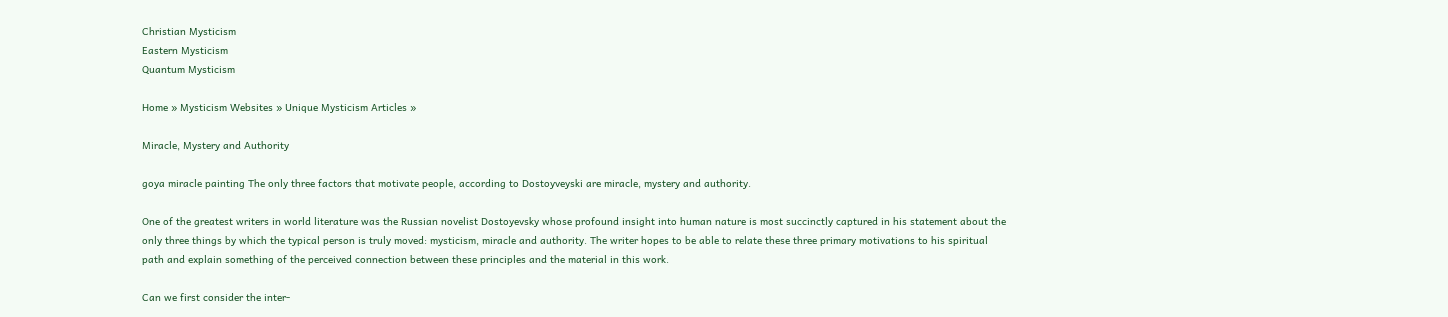Christian Mysticism
Eastern Mysticism
Quantum Mysticism

Home » Mysticism Websites » Unique Mysticism Articles »

Miracle, Mystery and Authority

goya miracle painting The only three factors that motivate people, according to Dostoyveyski are miracle, mystery and authority.

One of the greatest writers in world literature was the Russian novelist Dostoyevsky whose profound insight into human nature is most succinctly captured in his statement about the only three things by which the typical person is truly moved: mysticism, miracle and authority. The writer hopes to be able to relate these three primary motivations to his spiritual path and explain something of the perceived connection between these principles and the material in this work.

Can we first consider the inter-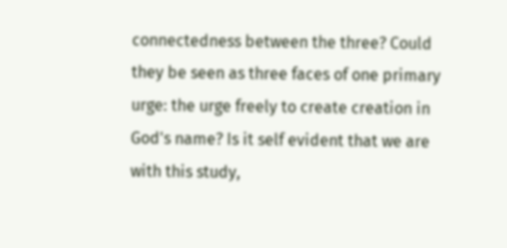connectedness between the three? Could they be seen as three faces of one primary urge: the urge freely to create creation in God's name? Is it self evident that we are with this study,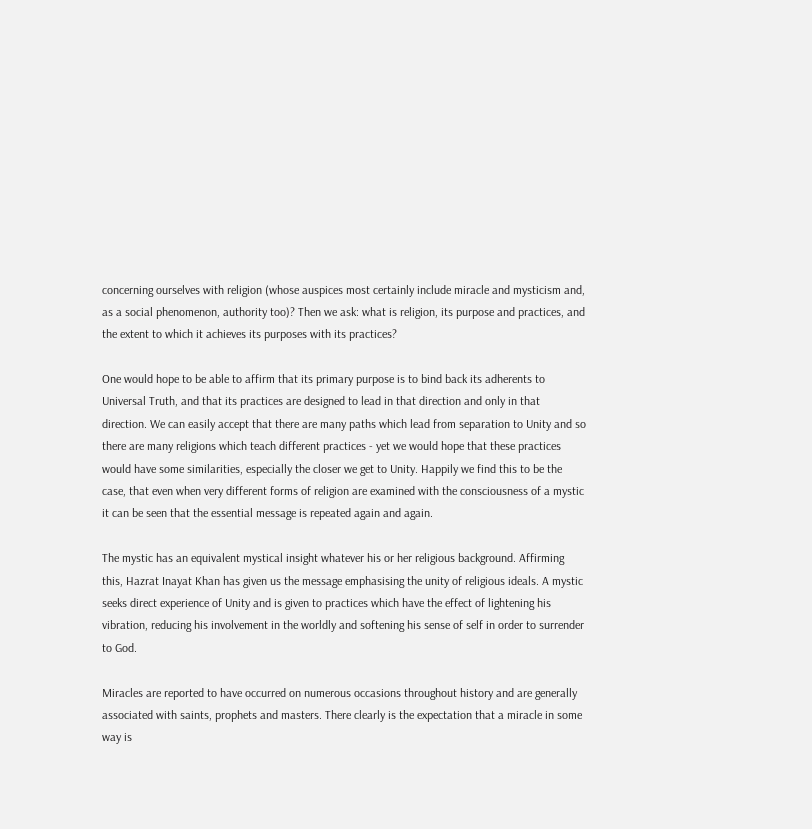concerning ourselves with religion (whose auspices most certainly include miracle and mysticism and, as a social phenomenon, authority too)? Then we ask: what is religion, its purpose and practices, and the extent to which it achieves its purposes with its practices?

One would hope to be able to affirm that its primary purpose is to bind back its adherents to Universal Truth, and that its practices are designed to lead in that direction and only in that direction. We can easily accept that there are many paths which lead from separation to Unity and so there are many religions which teach different practices - yet we would hope that these practices would have some similarities, especially the closer we get to Unity. Happily we find this to be the case, that even when very different forms of religion are examined with the consciousness of a mystic it can be seen that the essential message is repeated again and again.

The mystic has an equivalent mystical insight whatever his or her religious background. Affirming this, Hazrat Inayat Khan has given us the message emphasising the unity of religious ideals. A mystic seeks direct experience of Unity and is given to practices which have the effect of lightening his vibration, reducing his involvement in the worldly and softening his sense of self in order to surrender to God.

Miracles are reported to have occurred on numerous occasions throughout history and are generally associated with saints, prophets and masters. There clearly is the expectation that a miracle in some way is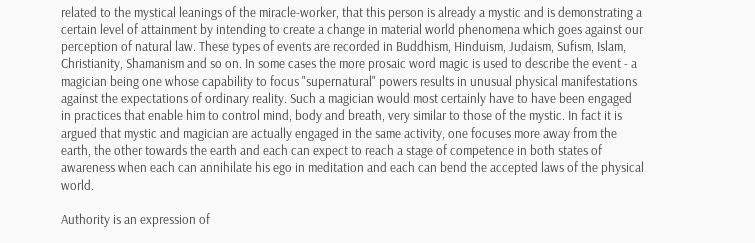related to the mystical leanings of the miracle-worker, that this person is already a mystic and is demonstrating a certain level of attainment by intending to create a change in material world phenomena which goes against our perception of natural law. These types of events are recorded in Buddhism, Hinduism, Judaism, Sufism, Islam, Christianity, Shamanism and so on. In some cases the more prosaic word magic is used to describe the event - a magician being one whose capability to focus "supernatural" powers results in unusual physical manifestations against the expectations of ordinary reality. Such a magician would most certainly have to have been engaged in practices that enable him to control mind, body and breath, very similar to those of the mystic. In fact it is argued that mystic and magician are actually engaged in the same activity, one focuses more away from the earth, the other towards the earth and each can expect to reach a stage of competence in both states of awareness when each can annihilate his ego in meditation and each can bend the accepted laws of the physical world.

Authority is an expression of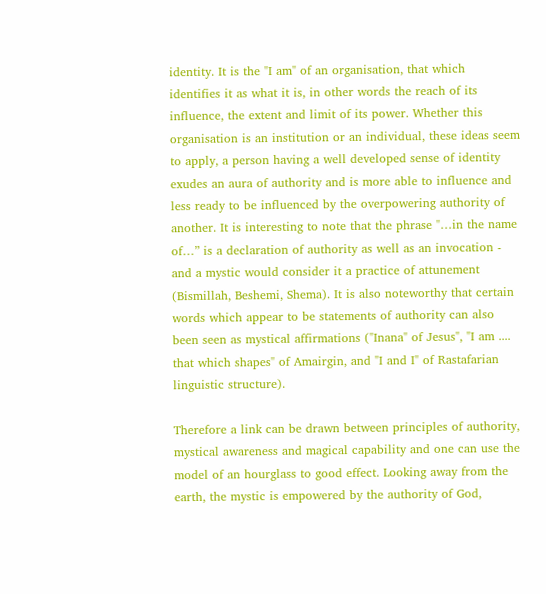identity. It is the "I am" of an organisation, that which identifies it as what it is, in other words the reach of its influence, the extent and limit of its power. Whether this organisation is an institution or an individual, these ideas seem to apply, a person having a well developed sense of identity exudes an aura of authority and is more able to influence and less ready to be influenced by the overpowering authority of another. It is interesting to note that the phrase "…in the name of…” is a declaration of authority as well as an invocation - and a mystic would consider it a practice of attunement (Bismillah, Beshemi, Shema). It is also noteworthy that certain words which appear to be statements of authority can also been seen as mystical affirmations ("Inana" of Jesus", "I am .... that which shapes" of Amairgin, and "I and I" of Rastafarian linguistic structure).

Therefore a link can be drawn between principles of authority, mystical awareness and magical capability and one can use the model of an hourglass to good effect. Looking away from the earth, the mystic is empowered by the authority of God,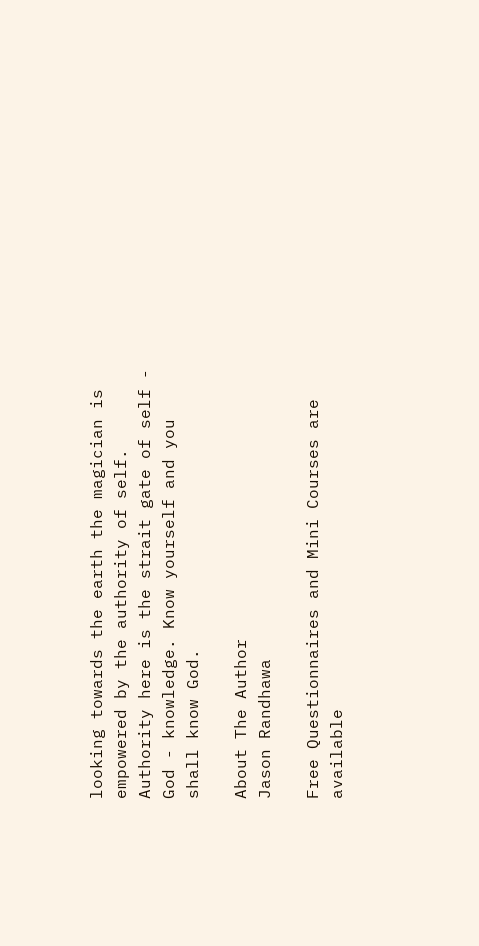looking towards the earth the magician is empowered by the authority of self. Authority here is the strait gate of self - God - knowledge. Know yourself and you shall know God.

About The Author
Jason Randhawa

Free Questionnaires and Mini Courses are available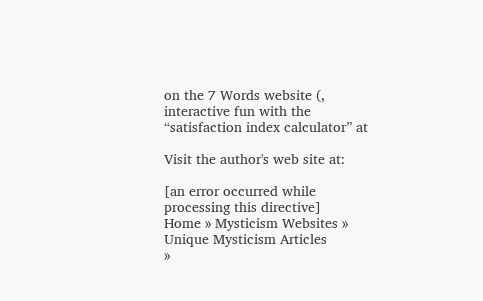on the 7 Words website (, interactive fun with the “satisfaction index calculator” at

Visit the author's web site at:

[an error occurred while processing this directive]
Home » Mysticism Websites » Unique Mysticism Articles
»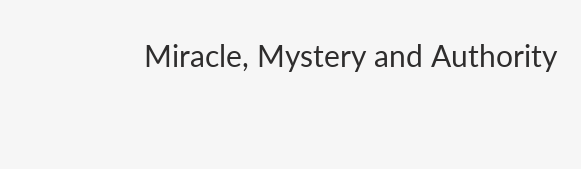Miracle, Mystery and Authority